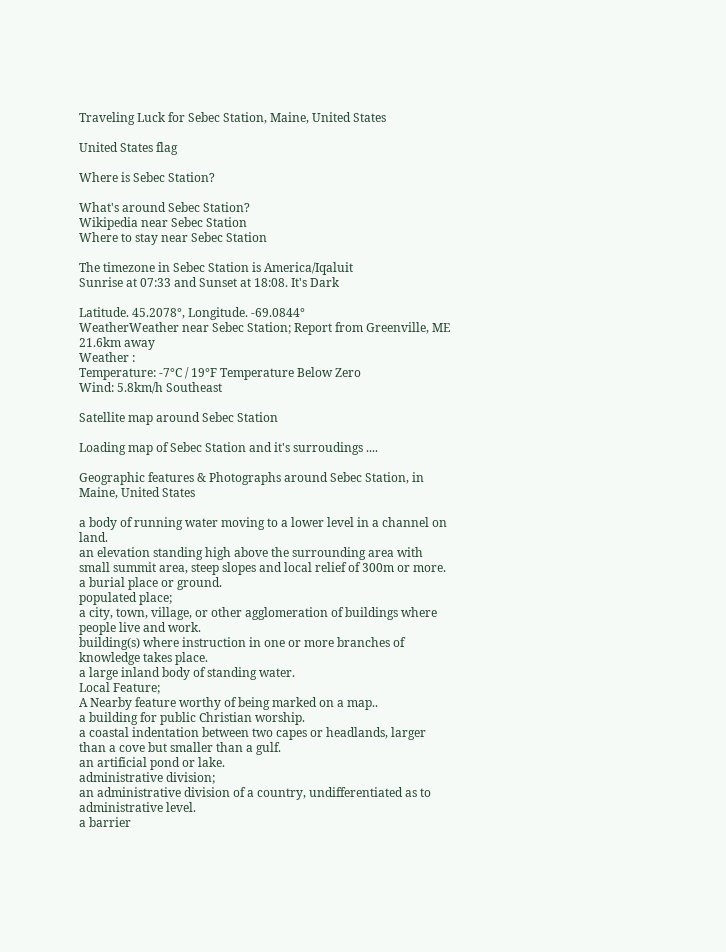Traveling Luck for Sebec Station, Maine, United States

United States flag

Where is Sebec Station?

What's around Sebec Station?
Wikipedia near Sebec Station
Where to stay near Sebec Station

The timezone in Sebec Station is America/Iqaluit
Sunrise at 07:33 and Sunset at 18:08. It's Dark

Latitude. 45.2078°, Longitude. -69.0844°
WeatherWeather near Sebec Station; Report from Greenville, ME 21.6km away
Weather :
Temperature: -7°C / 19°F Temperature Below Zero
Wind: 5.8km/h Southeast

Satellite map around Sebec Station

Loading map of Sebec Station and it's surroudings ....

Geographic features & Photographs around Sebec Station, in Maine, United States

a body of running water moving to a lower level in a channel on land.
an elevation standing high above the surrounding area with small summit area, steep slopes and local relief of 300m or more.
a burial place or ground.
populated place;
a city, town, village, or other agglomeration of buildings where people live and work.
building(s) where instruction in one or more branches of knowledge takes place.
a large inland body of standing water.
Local Feature;
A Nearby feature worthy of being marked on a map..
a building for public Christian worship.
a coastal indentation between two capes or headlands, larger than a cove but smaller than a gulf.
an artificial pond or lake.
administrative division;
an administrative division of a country, undifferentiated as to administrative level.
a barrier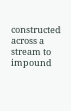constructed across a stream to impound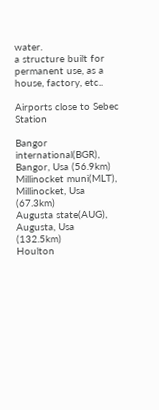water.
a structure built for permanent use, as a house, factory, etc..

Airports close to Sebec Station

Bangor international(BGR), Bangor, Usa (56.9km)
Millinocket muni(MLT), Millinocket, Usa (67.3km)
Augusta state(AUG), Augusta, Usa (132.5km)
Houlton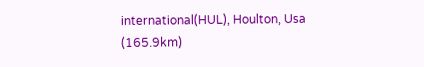international(HUL), Houlton, Usa (165.9km)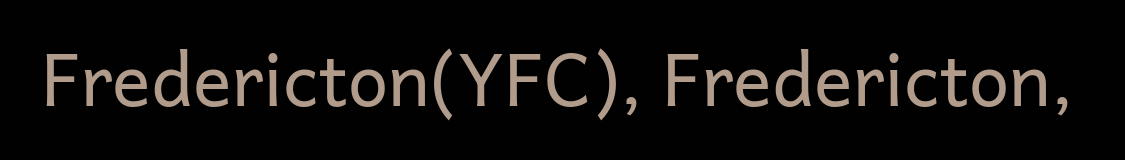Fredericton(YFC), Fredericton,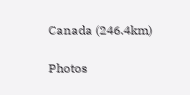Canada (246.4km)

Photos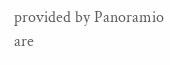provided by Panoramio are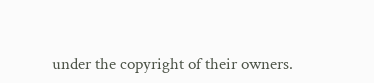under the copyright of their owners.